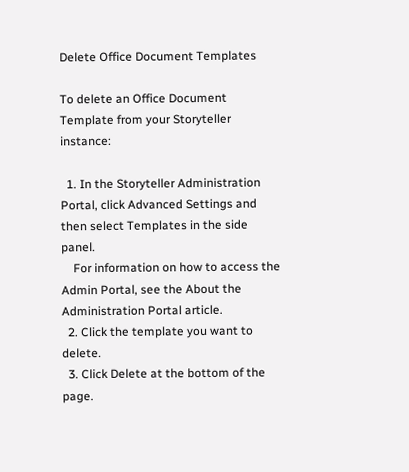Delete Office Document Templates

To delete an Office Document Template from your Storyteller instance:

  1. In the Storyteller Administration Portal, click Advanced Settings and then select Templates in the side panel.
    For information on how to access the Admin Portal, see the About the Administration Portal article.
  2. Click the template you want to delete.
  3. Click Delete at the bottom of the page.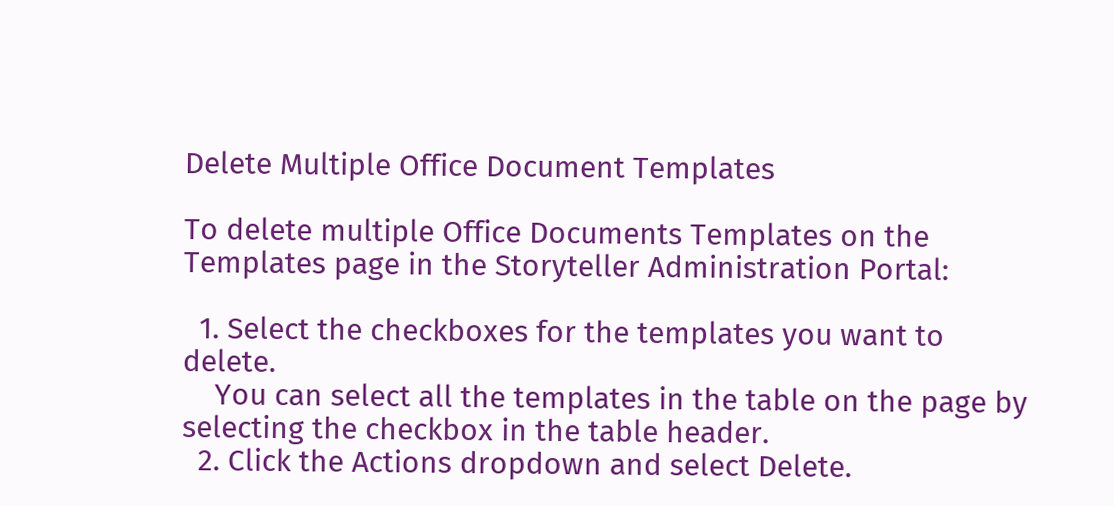Delete Multiple Office Document Templates

To delete multiple Office Documents Templates on the Templates page in the Storyteller Administration Portal:

  1. Select the checkboxes for the templates you want to delete.
    You can select all the templates in the table on the page by selecting the checkbox in the table header.
  2. Click the Actions dropdown and select Delete.